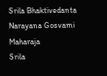Srila Bhaktivedanta Narayana Gosvami Maharaja
Srila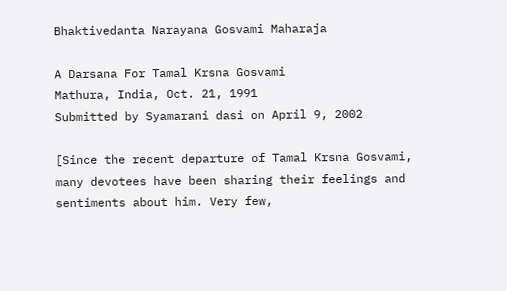Bhaktivedanta Narayana Gosvami Maharaja

A Darsana For Tamal Krsna Gosvami
Mathura, India, Oct. 21, 1991
Submitted by Syamarani dasi on April 9, 2002

[Since the recent departure of Tamal Krsna Gosvami, many devotees have been sharing their feelings and sentiments about him. Very few,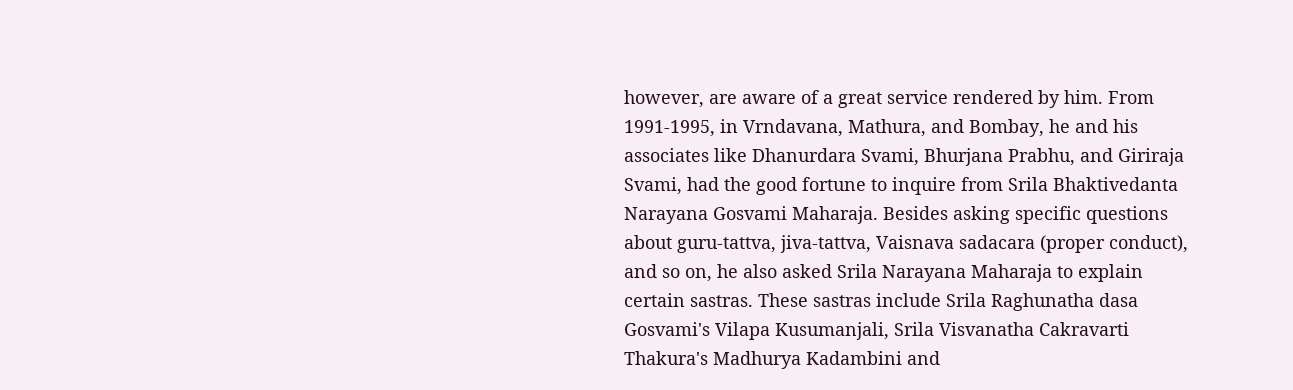however, are aware of a great service rendered by him. From 1991-1995, in Vrndavana, Mathura, and Bombay, he and his associates like Dhanurdara Svami, Bhurjana Prabhu, and Giriraja Svami, had the good fortune to inquire from Srila Bhaktivedanta Narayana Gosvami Maharaja. Besides asking specific questions about guru-tattva, jiva-tattva, Vaisnava sadacara (proper conduct), and so on, he also asked Srila Narayana Maharaja to explain certain sastras. These sastras include Srila Raghunatha dasa Gosvami's Vilapa Kusumanjali, Srila Visvanatha Cakravarti Thakura's Madhurya Kadambini and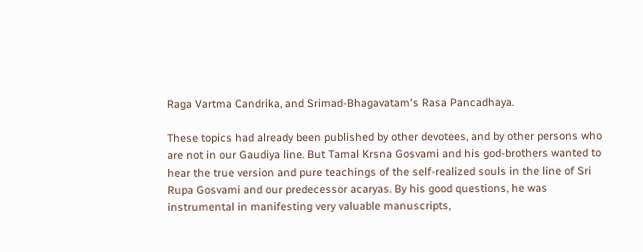Raga Vartma Candrika, and Srimad-Bhagavatam's Rasa Pancadhaya.

These topics had already been published by other devotees, and by other persons who are not in our Gaudiya line. But Tamal Krsna Gosvami and his god-brothers wanted to hear the true version and pure teachings of the self-realized souls in the line of Sri Rupa Gosvami and our predecessor acaryas. By his good questions, he was instrumental in manifesting very valuable manuscripts,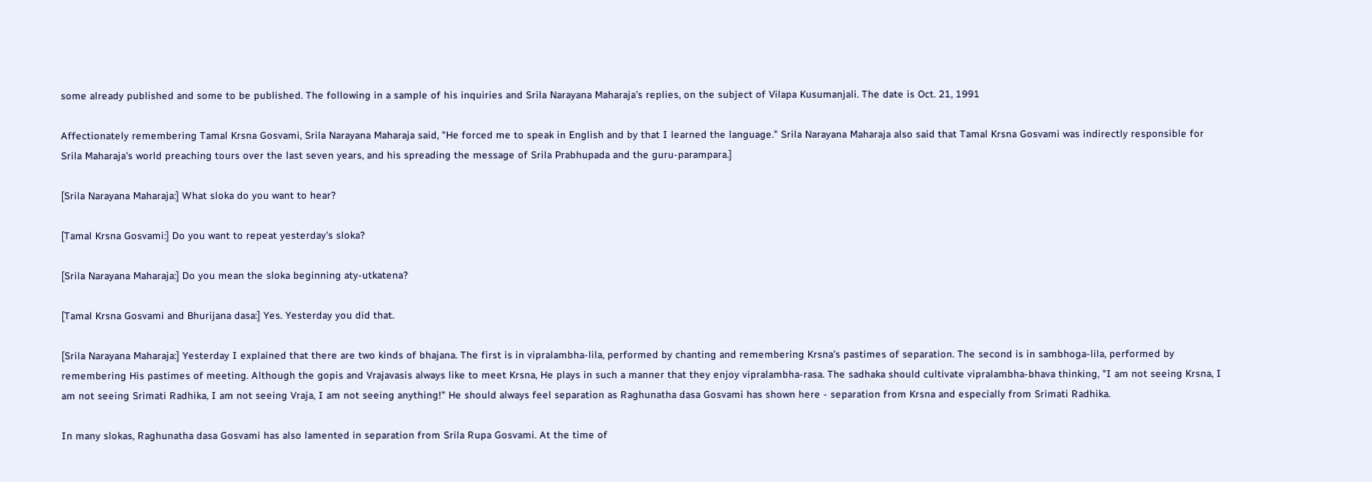some already published and some to be published. The following in a sample of his inquiries and Srila Narayana Maharaja's replies, on the subject of Vilapa Kusumanjali. The date is Oct. 21, 1991

Affectionately remembering Tamal Krsna Gosvami, Srila Narayana Maharaja said, "He forced me to speak in English and by that I learned the language." Srila Narayana Maharaja also said that Tamal Krsna Gosvami was indirectly responsible for Srila Maharaja's world preaching tours over the last seven years, and his spreading the message of Srila Prabhupada and the guru-parampara.]

[Srila Narayana Maharaja:] What sloka do you want to hear?

[Tamal Krsna Gosvami:] Do you want to repeat yesterday's sloka?

[Srila Narayana Maharaja:] Do you mean the sloka beginning aty-utkatena?

[Tamal Krsna Gosvami and Bhurijana dasa:] Yes. Yesterday you did that.

[Srila Narayana Maharaja:] Yesterday I explained that there are two kinds of bhajana. The first is in vipralambha-lila, performed by chanting and remembering Krsna's pastimes of separation. The second is in sambhoga-lila, performed by remembering His pastimes of meeting. Although the gopis and Vrajavasis always like to meet Krsna, He plays in such a manner that they enjoy vipralambha-rasa. The sadhaka should cultivate vipralambha-bhava thinking, "I am not seeing Krsna, I am not seeing Srimati Radhika, I am not seeing Vraja, I am not seeing anything!" He should always feel separation as Raghunatha dasa Gosvami has shown here - separation from Krsna and especially from Srimati Radhika.

In many slokas, Raghunatha dasa Gosvami has also lamented in separation from Srila Rupa Gosvami. At the time of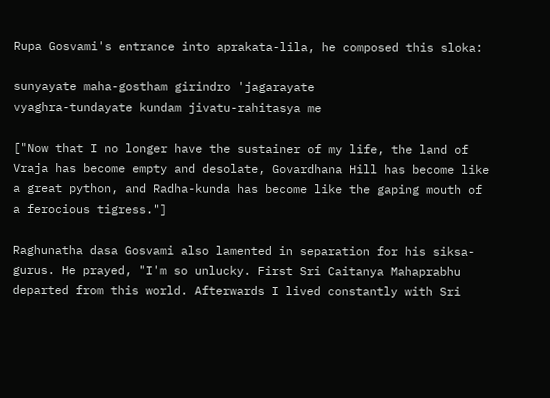Rupa Gosvami's entrance into aprakata-lila, he composed this sloka:

sunyayate maha-gostham girindro 'jagarayate
vyaghra-tundayate kundam jivatu-rahitasya me

["Now that I no longer have the sustainer of my life, the land of Vraja has become empty and desolate, Govardhana Hill has become like a great python, and Radha-kunda has become like the gaping mouth of a ferocious tigress."]

Raghunatha dasa Gosvami also lamented in separation for his siksa-gurus. He prayed, "I'm so unlucky. First Sri Caitanya Mahaprabhu departed from this world. Afterwards I lived constantly with Sri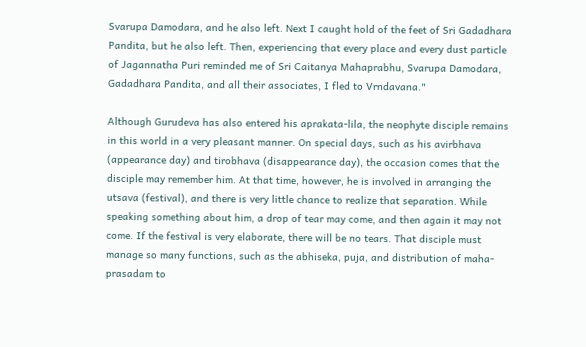Svarupa Damodara, and he also left. Next I caught hold of the feet of Sri Gadadhara Pandita, but he also left. Then, experiencing that every place and every dust particle of Jagannatha Puri reminded me of Sri Caitanya Mahaprabhu, Svarupa Damodara, Gadadhara Pandita, and all their associates, I fled to Vrndavana."

Although Gurudeva has also entered his aprakata-lila, the neophyte disciple remains in this world in a very pleasant manner. On special days, such as his avirbhava (appearance day) and tirobhava (disappearance day), the occasion comes that the disciple may remember him. At that time, however, he is involved in arranging the utsava (festival), and there is very little chance to realize that separation. While speaking something about him, a drop of tear may come, and then again it may not come. If the festival is very elaborate, there will be no tears. That disciple must manage so many functions, such as the abhiseka, puja, and distribution of maha-prasadam to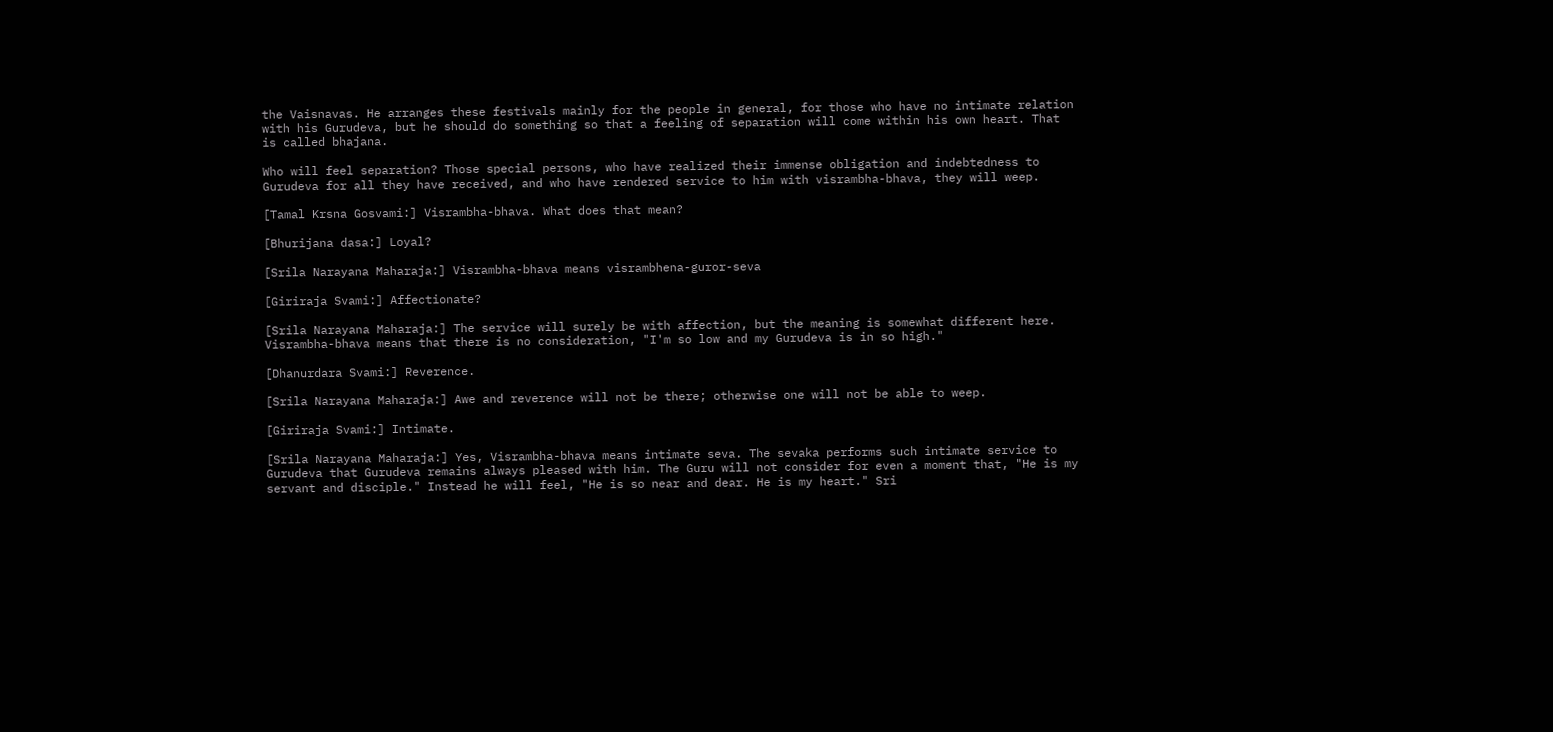the Vaisnavas. He arranges these festivals mainly for the people in general, for those who have no intimate relation with his Gurudeva, but he should do something so that a feeling of separation will come within his own heart. That is called bhajana.

Who will feel separation? Those special persons, who have realized their immense obligation and indebtedness to Gurudeva for all they have received, and who have rendered service to him with visrambha-bhava, they will weep.

[Tamal Krsna Gosvami:] Visrambha-bhava. What does that mean?

[Bhurijana dasa:] Loyal?

[Srila Narayana Maharaja:] Visrambha-bhava means visrambhena-guror-seva

[Giriraja Svami:] Affectionate?

[Srila Narayana Maharaja:] The service will surely be with affection, but the meaning is somewhat different here. Visrambha-bhava means that there is no consideration, "I'm so low and my Gurudeva is in so high."

[Dhanurdara Svami:] Reverence.

[Srila Narayana Maharaja:] Awe and reverence will not be there; otherwise one will not be able to weep.

[Giriraja Svami:] Intimate.

[Srila Narayana Maharaja:] Yes, Visrambha-bhava means intimate seva. The sevaka performs such intimate service to Gurudeva that Gurudeva remains always pleased with him. The Guru will not consider for even a moment that, "He is my servant and disciple." Instead he will feel, "He is so near and dear. He is my heart." Sri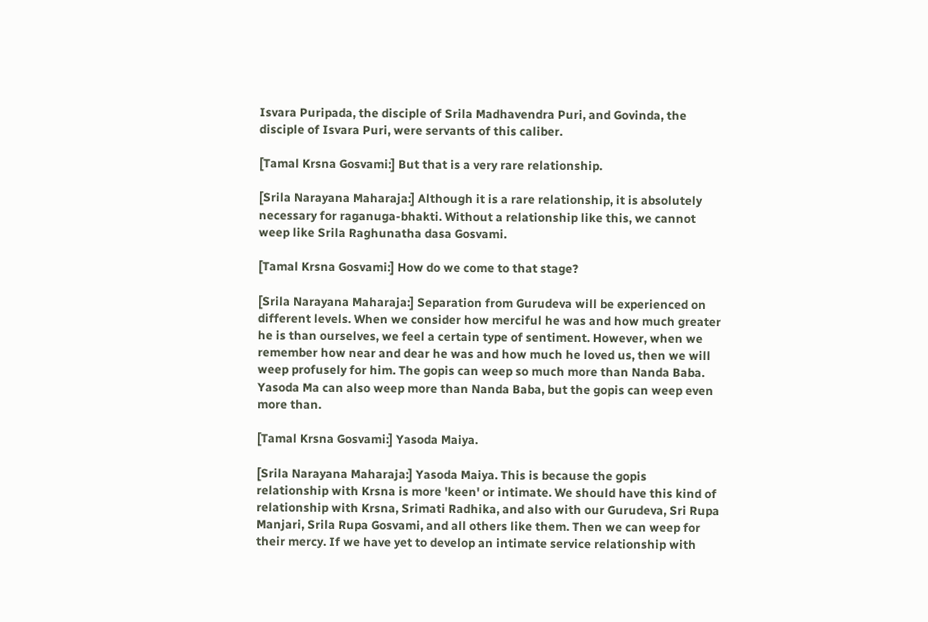Isvara Puripada, the disciple of Srila Madhavendra Puri, and Govinda, the disciple of Isvara Puri, were servants of this caliber.

[Tamal Krsna Gosvami:] But that is a very rare relationship.

[Srila Narayana Maharaja:] Although it is a rare relationship, it is absolutely necessary for raganuga-bhakti. Without a relationship like this, we cannot weep like Srila Raghunatha dasa Gosvami.

[Tamal Krsna Gosvami:] How do we come to that stage?

[Srila Narayana Maharaja:] Separation from Gurudeva will be experienced on different levels. When we consider how merciful he was and how much greater he is than ourselves, we feel a certain type of sentiment. However, when we remember how near and dear he was and how much he loved us, then we will weep profusely for him. The gopis can weep so much more than Nanda Baba. Yasoda Ma can also weep more than Nanda Baba, but the gopis can weep even more than.

[Tamal Krsna Gosvami:] Yasoda Maiya.

[Srila Narayana Maharaja:] Yasoda Maiya. This is because the gopis relationship with Krsna is more 'keen' or intimate. We should have this kind of relationship with Krsna, Srimati Radhika, and also with our Gurudeva, Sri Rupa Manjari, Srila Rupa Gosvami, and all others like them. Then we can weep for their mercy. If we have yet to develop an intimate service relationship with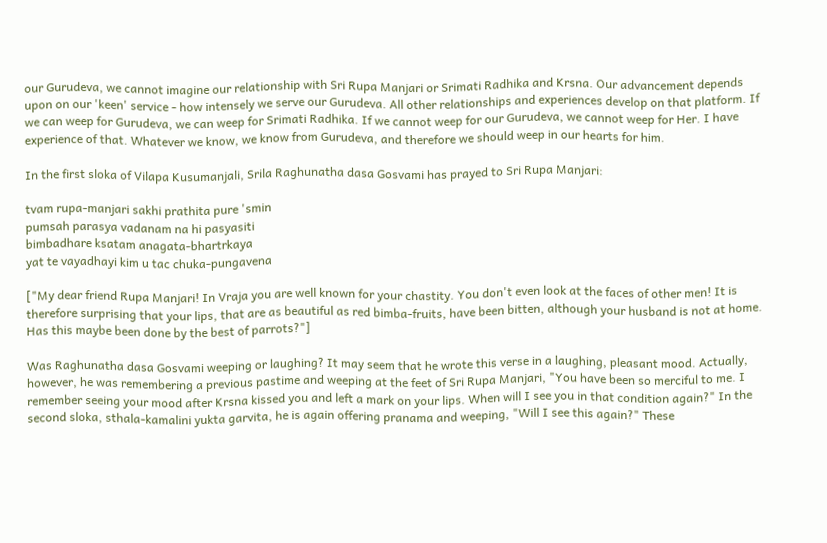our Gurudeva, we cannot imagine our relationship with Sri Rupa Manjari or Srimati Radhika and Krsna. Our advancement depends upon on our 'keen' service - how intensely we serve our Gurudeva. All other relationships and experiences develop on that platform. If we can weep for Gurudeva, we can weep for Srimati Radhika. If we cannot weep for our Gurudeva, we cannot weep for Her. I have experience of that. Whatever we know, we know from Gurudeva, and therefore we should weep in our hearts for him.

In the first sloka of Vilapa Kusumanjali, Srila Raghunatha dasa Gosvami has prayed to Sri Rupa Manjari:

tvam rupa-manjari sakhi prathita pure 'smin
pumsah parasya vadanam na hi pasyasiti
bimbadhare ksatam anagata-bhartrkaya
yat te vayadhayi kim u tac chuka-pungavena

["My dear friend Rupa Manjari! In Vraja you are well known for your chastity. You don't even look at the faces of other men! It is therefore surprising that your lips, that are as beautiful as red bimba-fruits, have been bitten, although your husband is not at home. Has this maybe been done by the best of parrots?"]

Was Raghunatha dasa Gosvami weeping or laughing? It may seem that he wrote this verse in a laughing, pleasant mood. Actually, however, he was remembering a previous pastime and weeping at the feet of Sri Rupa Manjari, "You have been so merciful to me. I remember seeing your mood after Krsna kissed you and left a mark on your lips. When will I see you in that condition again?" In the second sloka, sthala-kamalini yukta garvita, he is again offering pranama and weeping, "Will I see this again?" These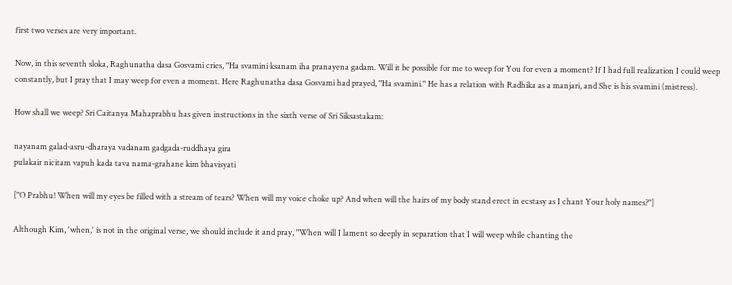first two verses are very important.

Now, in this seventh sloka, Raghunatha dasa Gosvami cries, "Ha svamini ksanam iha pranayena gadam. Will it be possible for me to weep for You for even a moment? If I had full realization I could weep constantly, but I pray that I may weep for even a moment. Here Raghunatha dasa Gosvami had prayed, "Ha svamini." He has a relation with Radhika as a manjari, and She is his svamini (mistress).

How shall we weep? Sri Caitanya Mahaprabhu has given instructions in the sixth verse of Sri Siksastakam:

nayanam galad-asru-dharaya vadanam gadgada-ruddhaya gira
pulakair nicitam vapuh kada tava nama-grahane kim bhavisyati

["O Prabhu! When will my eyes be filled with a stream of tears? When will my voice choke up? And when will the hairs of my body stand erect in ecstasy as I chant Your holy names?"]

Although Kim, 'when,' is not in the original verse, we should include it and pray, "When will I lament so deeply in separation that I will weep while chanting the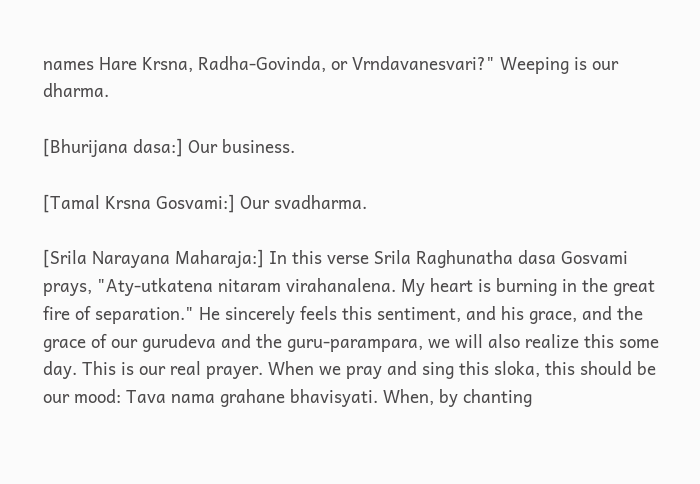names Hare Krsna, Radha-Govinda, or Vrndavanesvari?" Weeping is our dharma.

[Bhurijana dasa:] Our business.

[Tamal Krsna Gosvami:] Our svadharma.

[Srila Narayana Maharaja:] In this verse Srila Raghunatha dasa Gosvami prays, "Aty-utkatena nitaram virahanalena. My heart is burning in the great fire of separation." He sincerely feels this sentiment, and his grace, and the grace of our gurudeva and the guru-parampara, we will also realize this some day. This is our real prayer. When we pray and sing this sloka, this should be our mood: Tava nama grahane bhavisyati. When, by chanting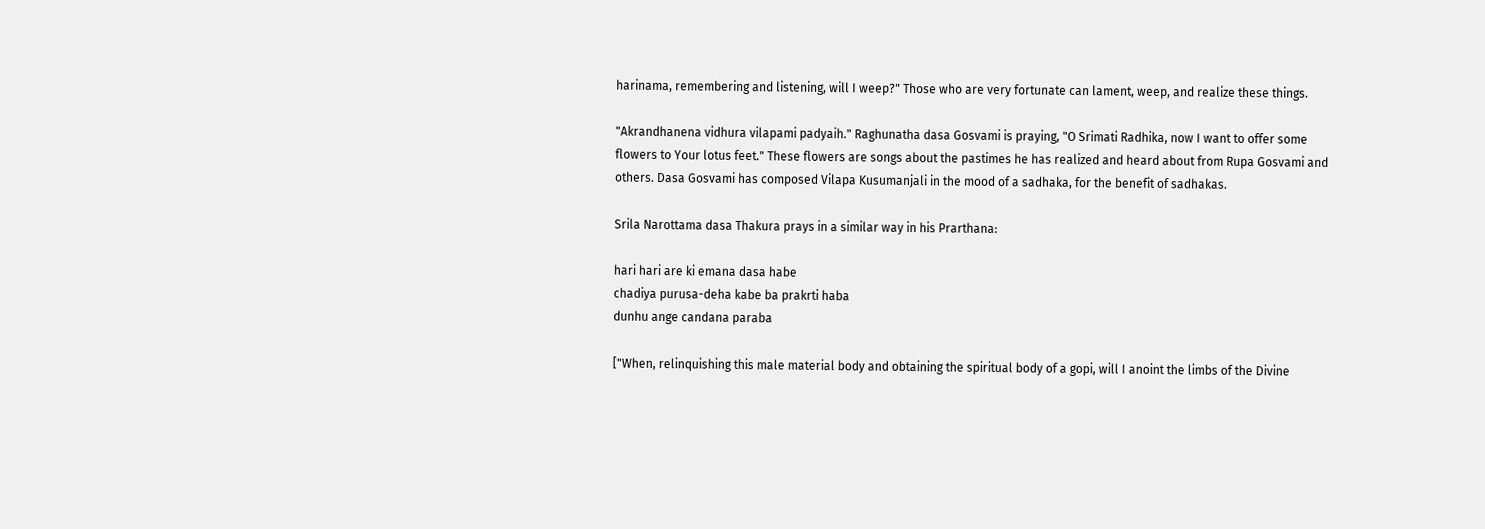harinama, remembering and listening, will I weep?" Those who are very fortunate can lament, weep, and realize these things.

"Akrandhanena vidhura vilapami padyaih." Raghunatha dasa Gosvami is praying, "O Srimati Radhika, now I want to offer some flowers to Your lotus feet." These flowers are songs about the pastimes he has realized and heard about from Rupa Gosvami and others. Dasa Gosvami has composed Vilapa Kusumanjali in the mood of a sadhaka, for the benefit of sadhakas.

Srila Narottama dasa Thakura prays in a similar way in his Prarthana:

hari hari are ki emana dasa habe
chadiya purusa-deha kabe ba prakrti haba
dunhu ange candana paraba

["When, relinquishing this male material body and obtaining the spiritual body of a gopi, will I anoint the limbs of the Divine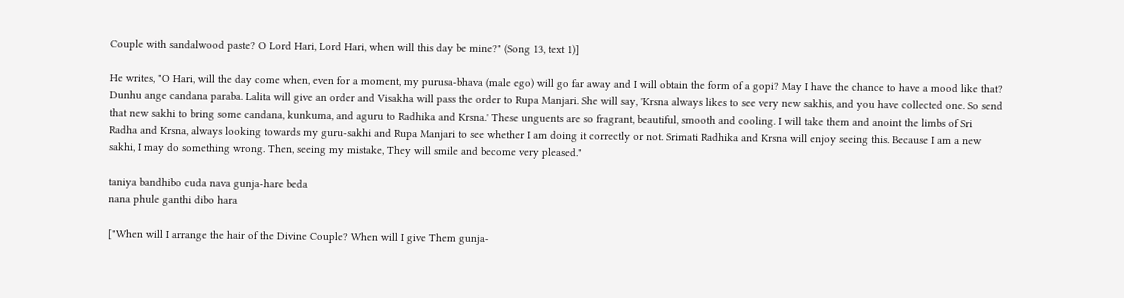Couple with sandalwood paste? O Lord Hari, Lord Hari, when will this day be mine?" (Song 13, text 1)]

He writes, "O Hari, will the day come when, even for a moment, my purusa-bhava (male ego) will go far away and I will obtain the form of a gopi? May I have the chance to have a mood like that? Dunhu ange candana paraba. Lalita will give an order and Visakha will pass the order to Rupa Manjari. She will say, 'Krsna always likes to see very new sakhis, and you have collected one. So send that new sakhi to bring some candana, kunkuma, and aguru to Radhika and Krsna.' These unguents are so fragrant, beautiful, smooth and cooling. I will take them and anoint the limbs of Sri Radha and Krsna, always looking towards my guru-sakhi and Rupa Manjari to see whether I am doing it correctly or not. Srimati Radhika and Krsna will enjoy seeing this. Because I am a new sakhi, I may do something wrong. Then, seeing my mistake, They will smile and become very pleased."

taniya bandhibo cuda nava gunja-hare beda
nana phule ganthi dibo hara

["When will I arrange the hair of the Divine Couple? When will I give Them gunja-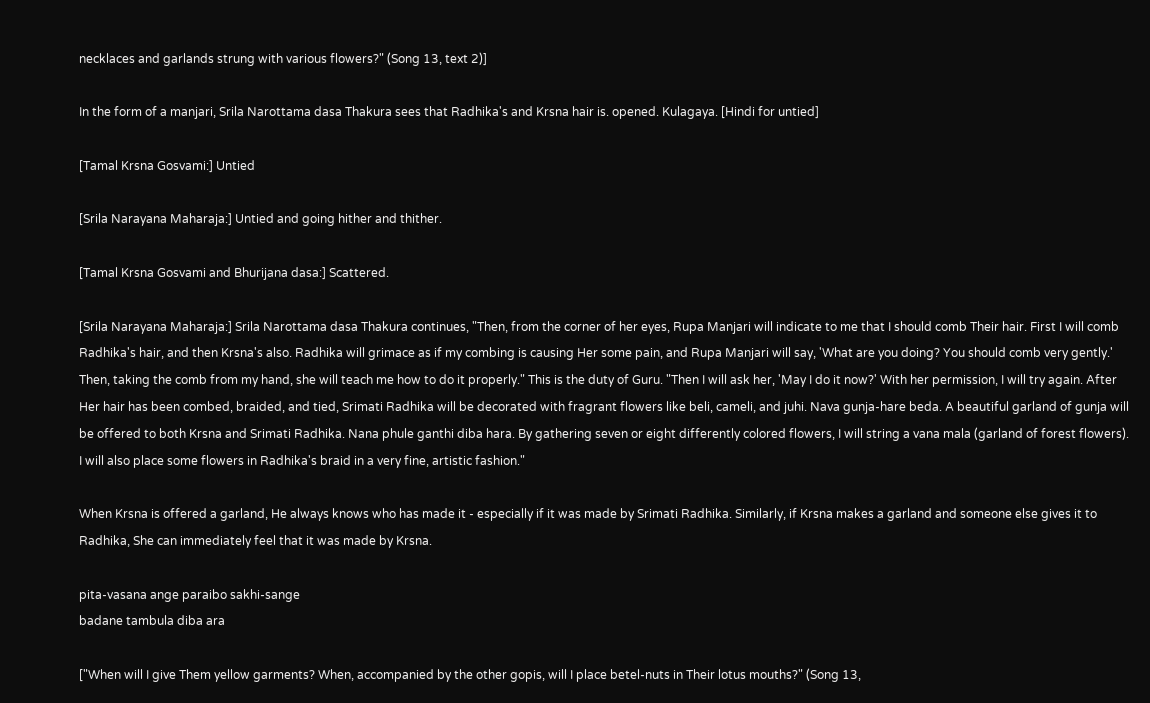necklaces and garlands strung with various flowers?" (Song 13, text 2)]

In the form of a manjari, Srila Narottama dasa Thakura sees that Radhika's and Krsna hair is. opened. Kulagaya. [Hindi for untied]

[Tamal Krsna Gosvami:] Untied

[Srila Narayana Maharaja:] Untied and going hither and thither.

[Tamal Krsna Gosvami and Bhurijana dasa:] Scattered.

[Srila Narayana Maharaja:] Srila Narottama dasa Thakura continues, "Then, from the corner of her eyes, Rupa Manjari will indicate to me that I should comb Their hair. First I will comb Radhika's hair, and then Krsna's also. Radhika will grimace as if my combing is causing Her some pain, and Rupa Manjari will say, 'What are you doing? You should comb very gently.' Then, taking the comb from my hand, she will teach me how to do it properly." This is the duty of Guru. "Then I will ask her, 'May I do it now?' With her permission, I will try again. After Her hair has been combed, braided, and tied, Srimati Radhika will be decorated with fragrant flowers like beli, cameli, and juhi. Nava gunja-hare beda. A beautiful garland of gunja will be offered to both Krsna and Srimati Radhika. Nana phule ganthi diba hara. By gathering seven or eight differently colored flowers, I will string a vana mala (garland of forest flowers). I will also place some flowers in Radhika's braid in a very fine, artistic fashion."

When Krsna is offered a garland, He always knows who has made it - especially if it was made by Srimati Radhika. Similarly, if Krsna makes a garland and someone else gives it to Radhika, She can immediately feel that it was made by Krsna.

pita-vasana ange paraibo sakhi-sange
badane tambula diba ara

["When will I give Them yellow garments? When, accompanied by the other gopis, will I place betel-nuts in Their lotus mouths?" (Song 13,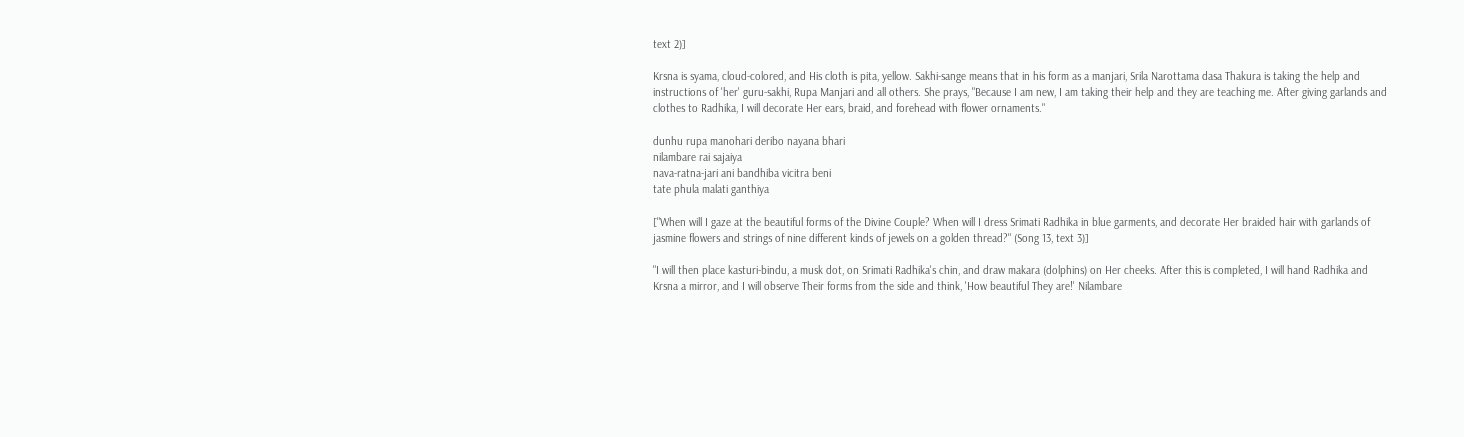text 2)]

Krsna is syama, cloud-colored, and His cloth is pita, yellow. Sakhi-sange means that in his form as a manjari, Srila Narottama dasa Thakura is taking the help and instructions of 'her' guru-sakhi, Rupa Manjari and all others. She prays, "Because I am new, I am taking their help and they are teaching me. After giving garlands and clothes to Radhika, I will decorate Her ears, braid, and forehead with flower ornaments."

dunhu rupa manohari deribo nayana bhari
nilambare rai sajaiya
nava-ratna-jari ani bandhiba vicitra beni
tate phula malati ganthiya

["When will I gaze at the beautiful forms of the Divine Couple? When will I dress Srimati Radhika in blue garments, and decorate Her braided hair with garlands of jasmine flowers and strings of nine different kinds of jewels on a golden thread?" (Song 13, text 3)]

"I will then place kasturi-bindu, a musk dot, on Srimati Radhika's chin, and draw makara (dolphins) on Her cheeks. After this is completed, I will hand Radhika and Krsna a mirror, and I will observe Their forms from the side and think, 'How beautiful They are!' Nilambare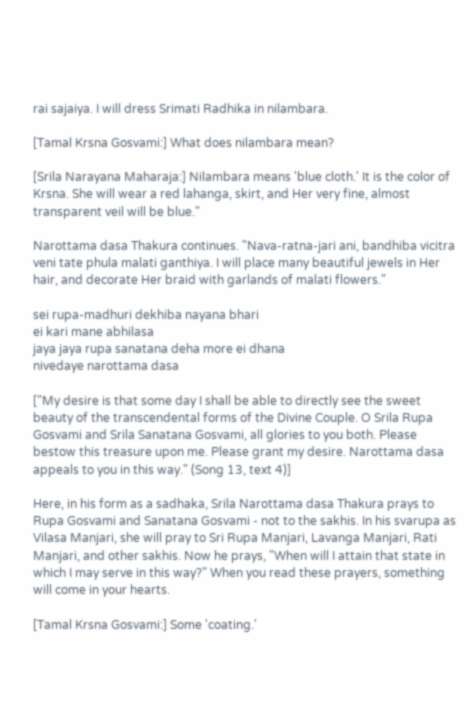rai sajaiya. I will dress Srimati Radhika in nilambara.

[Tamal Krsna Gosvami:] What does nilambara mean?

[Srila Narayana Maharaja:] Nilambara means 'blue cloth.' It is the color of Krsna. She will wear a red lahanga, skirt, and Her very fine, almost transparent veil will be blue."

Narottama dasa Thakura continues. "Nava-ratna-jari ani, bandhiba vicitra veni tate phula malati ganthiya. I will place many beautiful jewels in Her hair, and decorate Her braid with garlands of malati flowers."

sei rupa-madhuri dekhiba nayana bhari
ei kari mane abhilasa
jaya jaya rupa sanatana deha more ei dhana
nivedaye narottama dasa

["My desire is that some day I shall be able to directly see the sweet beauty of the transcendental forms of the Divine Couple. O Srila Rupa Gosvami and Srila Sanatana Gosvami, all glories to you both. Please bestow this treasure upon me. Please grant my desire. Narottama dasa appeals to you in this way." (Song 13, text 4)]

Here, in his form as a sadhaka, Srila Narottama dasa Thakura prays to Rupa Gosvami and Sanatana Gosvami - not to the sakhis. In his svarupa as Vilasa Manjari, she will pray to Sri Rupa Manjari, Lavanga Manjari, Rati Manjari, and other sakhis. Now he prays, "When will I attain that state in which I may serve in this way?" When you read these prayers, something will come in your hearts.

[Tamal Krsna Gosvami:] Some 'coating.'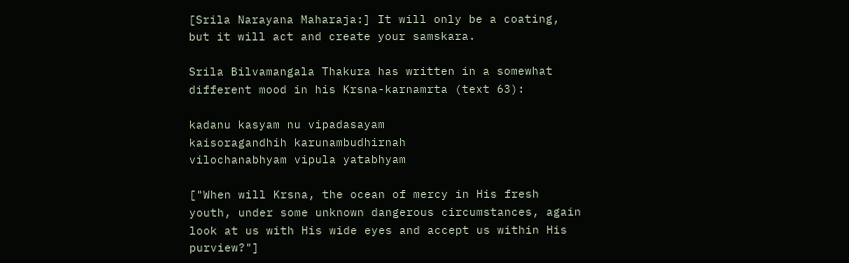[Srila Narayana Maharaja:] It will only be a coating, but it will act and create your samskara.

Srila Bilvamangala Thakura has written in a somewhat different mood in his Krsna-karnamrta (text 63):

kadanu kasyam nu vipadasayam
kaisoragandhih karunambudhirnah
vilochanabhyam vipula yatabhyam

["When will Krsna, the ocean of mercy in His fresh youth, under some unknown dangerous circumstances, again look at us with His wide eyes and accept us within His purview?"]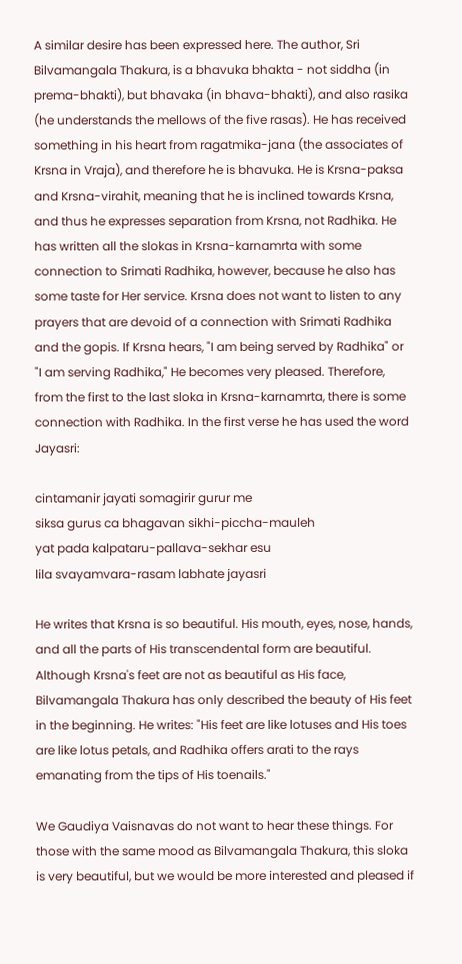A similar desire has been expressed here. The author, Sri Bilvamangala Thakura, is a bhavuka bhakta - not siddha (in prema-bhakti), but bhavaka (in bhava-bhakti), and also rasika (he understands the mellows of the five rasas). He has received something in his heart from ragatmika-jana (the associates of Krsna in Vraja), and therefore he is bhavuka. He is Krsna-paksa and Krsna-virahit, meaning that he is inclined towards Krsna, and thus he expresses separation from Krsna, not Radhika. He has written all the slokas in Krsna-karnamrta with some connection to Srimati Radhika, however, because he also has some taste for Her service. Krsna does not want to listen to any prayers that are devoid of a connection with Srimati Radhika and the gopis. If Krsna hears, "I am being served by Radhika" or "I am serving Radhika," He becomes very pleased. Therefore, from the first to the last sloka in Krsna-karnamrta, there is some connection with Radhika. In the first verse he has used the word Jayasri:

cintamanir jayati somagirir gurur me
siksa gurus ca bhagavan sikhi-piccha-mauleh
yat pada kalpataru-pallava-sekhar esu
lila svayamvara-rasam labhate jayasri

He writes that Krsna is so beautiful. His mouth, eyes, nose, hands, and all the parts of His transcendental form are beautiful. Although Krsna's feet are not as beautiful as His face, Bilvamangala Thakura has only described the beauty of His feet in the beginning. He writes: "His feet are like lotuses and His toes are like lotus petals, and Radhika offers arati to the rays emanating from the tips of His toenails."

We Gaudiya Vaisnavas do not want to hear these things. For those with the same mood as Bilvamangala Thakura, this sloka is very beautiful, but we would be more interested and pleased if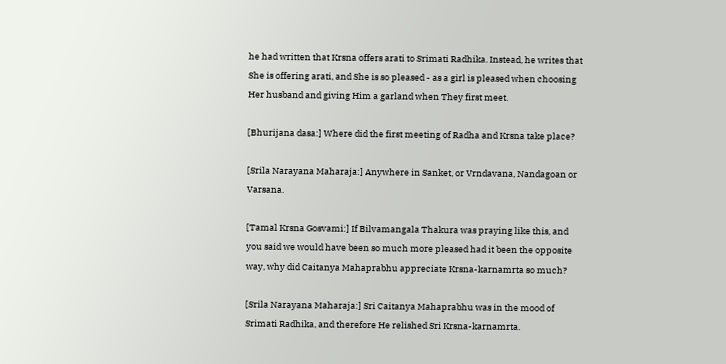he had written that Krsna offers arati to Srimati Radhika. Instead, he writes that She is offering arati, and She is so pleased - as a girl is pleased when choosing Her husband and giving Him a garland when They first meet.

[Bhurijana dasa:] Where did the first meeting of Radha and Krsna take place?

[Srila Narayana Maharaja:] Anywhere in Sanket, or Vrndavana, Nandagoan or Varsana.

[Tamal Krsna Gosvami:] If Bilvamangala Thakura was praying like this, and you said we would have been so much more pleased had it been the opposite way, why did Caitanya Mahaprabhu appreciate Krsna-karnamrta so much?

[Srila Narayana Maharaja:] Sri Caitanya Mahaprabhu was in the mood of Srimati Radhika, and therefore He relished Sri Krsna-karnamrta.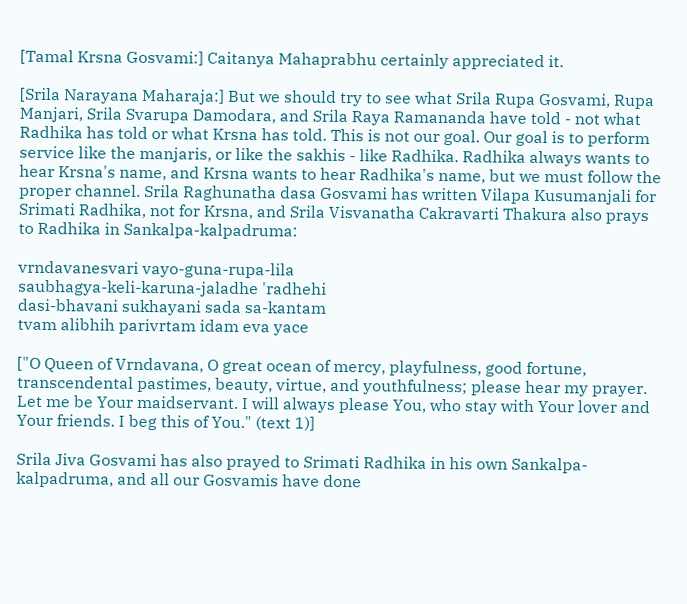[Tamal Krsna Gosvami:] Caitanya Mahaprabhu certainly appreciated it.

[Srila Narayana Maharaja:] But we should try to see what Srila Rupa Gosvami, Rupa Manjari, Srila Svarupa Damodara, and Srila Raya Ramananda have told - not what Radhika has told or what Krsna has told. This is not our goal. Our goal is to perform service like the manjaris, or like the sakhis - like Radhika. Radhika always wants to hear Krsna's name, and Krsna wants to hear Radhika's name, but we must follow the proper channel. Srila Raghunatha dasa Gosvami has written Vilapa Kusumanjali for Srimati Radhika, not for Krsna, and Srila Visvanatha Cakravarti Thakura also prays to Radhika in Sankalpa-kalpadruma:

vrndavanesvari vayo-guna-rupa-lila
saubhagya-keli-karuna-jaladhe 'radhehi
dasi-bhavani sukhayani sada sa-kantam
tvam alibhih parivrtam idam eva yace

["O Queen of Vrndavana, O great ocean of mercy, playfulness, good fortune, transcendental pastimes, beauty, virtue, and youthfulness; please hear my prayer. Let me be Your maidservant. I will always please You, who stay with Your lover and Your friends. I beg this of You." (text 1)]

Srila Jiva Gosvami has also prayed to Srimati Radhika in his own Sankalpa-kalpadruma, and all our Gosvamis have done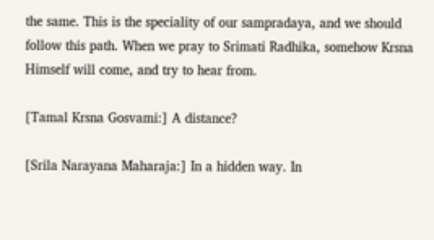the same. This is the speciality of our sampradaya, and we should follow this path. When we pray to Srimati Radhika, somehow Krsna Himself will come, and try to hear from.

[Tamal Krsna Gosvami:] A distance?

[Srila Narayana Maharaja:] In a hidden way. In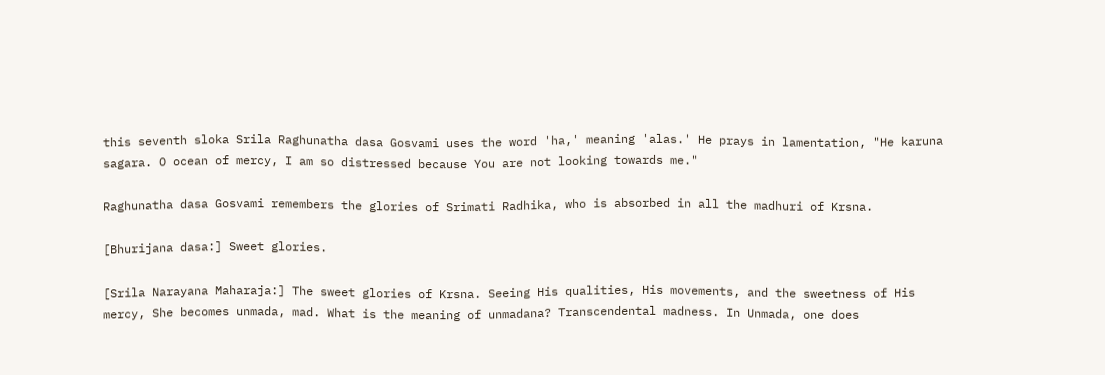this seventh sloka Srila Raghunatha dasa Gosvami uses the word 'ha,' meaning 'alas.' He prays in lamentation, "He karuna sagara. O ocean of mercy, I am so distressed because You are not looking towards me."

Raghunatha dasa Gosvami remembers the glories of Srimati Radhika, who is absorbed in all the madhuri of Krsna.

[Bhurijana dasa:] Sweet glories.

[Srila Narayana Maharaja:] The sweet glories of Krsna. Seeing His qualities, His movements, and the sweetness of His mercy, She becomes unmada, mad. What is the meaning of unmadana? Transcendental madness. In Unmada, one does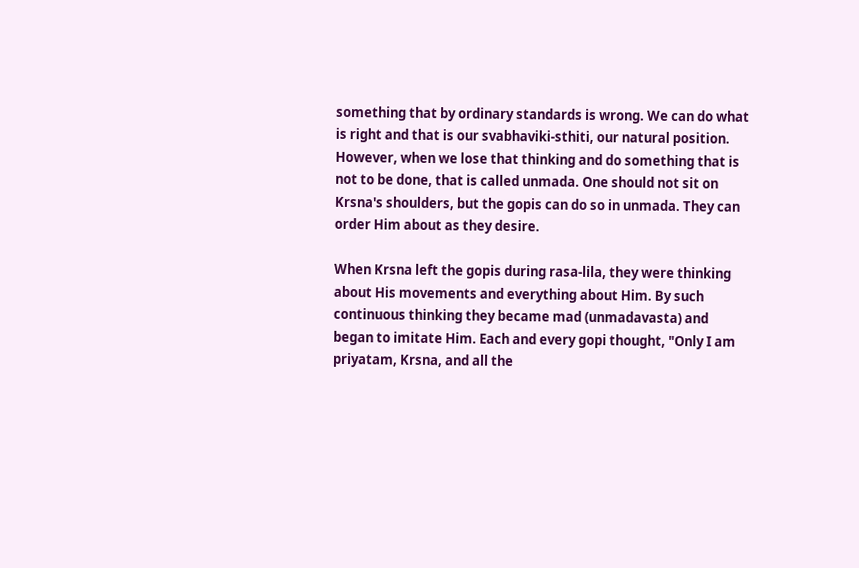something that by ordinary standards is wrong. We can do what is right and that is our svabhaviki-sthiti, our natural position. However, when we lose that thinking and do something that is not to be done, that is called unmada. One should not sit on Krsna's shoulders, but the gopis can do so in unmada. They can order Him about as they desire.

When Krsna left the gopis during rasa-lila, they were thinking about His movements and everything about Him. By such continuous thinking they became mad (unmadavasta) and began to imitate Him. Each and every gopi thought, "Only I am priyatam, Krsna, and all the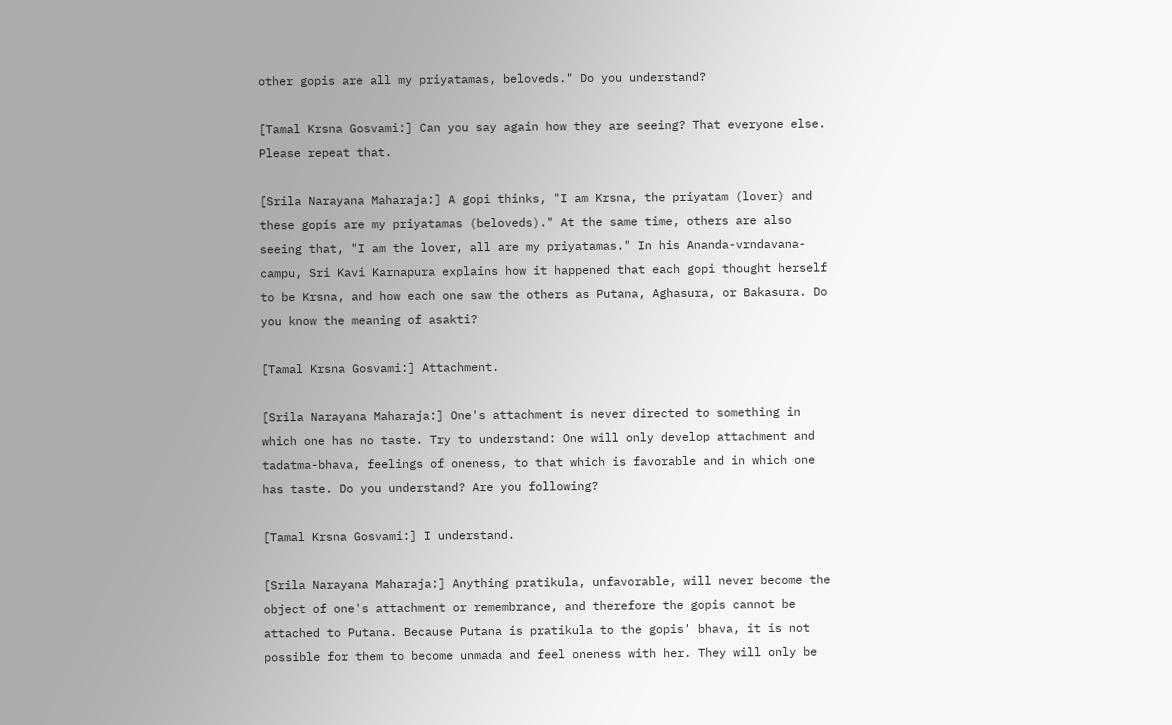other gopis are all my priyatamas, beloveds." Do you understand?

[Tamal Krsna Gosvami:] Can you say again how they are seeing? That everyone else. Please repeat that.

[Srila Narayana Maharaja:] A gopi thinks, "I am Krsna, the priyatam (lover) and these gopis are my priyatamas (beloveds)." At the same time, others are also seeing that, "I am the lover, all are my priyatamas." In his Ananda-vrndavana-campu, Sri Kavi Karnapura explains how it happened that each gopi thought herself to be Krsna, and how each one saw the others as Putana, Aghasura, or Bakasura. Do you know the meaning of asakti?

[Tamal Krsna Gosvami:] Attachment.

[Srila Narayana Maharaja:] One's attachment is never directed to something in which one has no taste. Try to understand: One will only develop attachment and tadatma-bhava, feelings of oneness, to that which is favorable and in which one has taste. Do you understand? Are you following?

[Tamal Krsna Gosvami:] I understand.

[Srila Narayana Maharaja:] Anything pratikula, unfavorable, will never become the object of one's attachment or remembrance, and therefore the gopis cannot be attached to Putana. Because Putana is pratikula to the gopis' bhava, it is not possible for them to become unmada and feel oneness with her. They will only be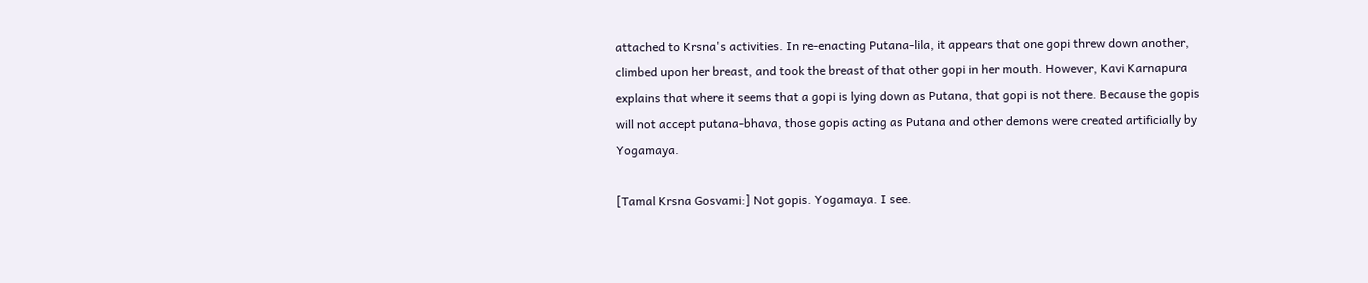attached to Krsna's activities. In re-enacting Putana-lila, it appears that one gopi threw down another, climbed upon her breast, and took the breast of that other gopi in her mouth. However, Kavi Karnapura explains that where it seems that a gopi is lying down as Putana, that gopi is not there. Because the gopis will not accept putana-bhava, those gopis acting as Putana and other demons were created artificially by Yogamaya.

[Tamal Krsna Gosvami:] Not gopis. Yogamaya. I see.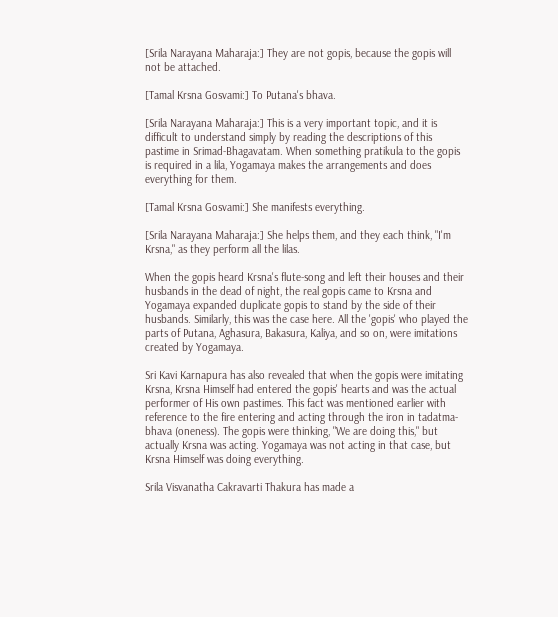[Srila Narayana Maharaja:] They are not gopis, because the gopis will not be attached.

[Tamal Krsna Gosvami:] To Putana's bhava.

[Srila Narayana Maharaja:] This is a very important topic, and it is difficult to understand simply by reading the descriptions of this pastime in Srimad-Bhagavatam. When something pratikula to the gopis is required in a lila, Yogamaya makes the arrangements and does everything for them.

[Tamal Krsna Gosvami:] She manifests everything.

[Srila Narayana Maharaja:] She helps them, and they each think, "I'm Krsna," as they perform all the lilas.

When the gopis heard Krsna's flute-song and left their houses and their husbands in the dead of night, the real gopis came to Krsna and Yogamaya expanded duplicate gopis to stand by the side of their husbands. Similarly, this was the case here. All the 'gopis' who played the parts of Putana, Aghasura, Bakasura, Kaliya, and so on, were imitations created by Yogamaya.

Sri Kavi Karnapura has also revealed that when the gopis were imitating Krsna, Krsna Himself had entered the gopis' hearts and was the actual performer of His own pastimes. This fact was mentioned earlier with reference to the fire entering and acting through the iron in tadatma-bhava (oneness). The gopis were thinking, "We are doing this," but actually Krsna was acting. Yogamaya was not acting in that case, but Krsna Himself was doing everything.

Srila Visvanatha Cakravarti Thakura has made a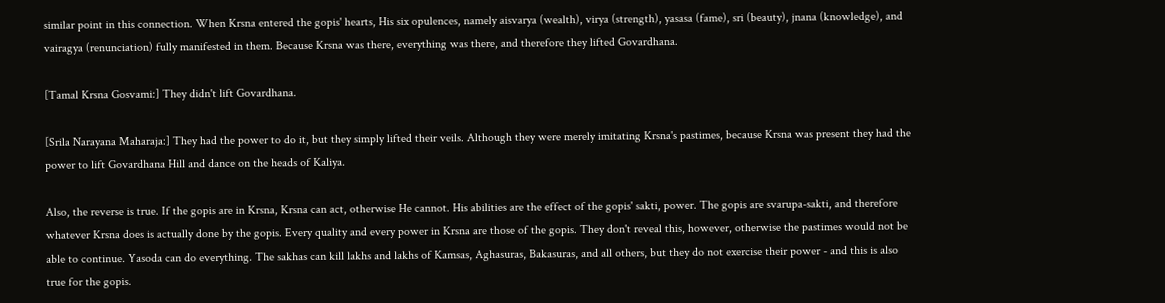similar point in this connection. When Krsna entered the gopis' hearts, His six opulences, namely aisvarya (wealth), virya (strength), yasasa (fame), sri (beauty), jnana (knowledge), and vairagya (renunciation) fully manifested in them. Because Krsna was there, everything was there, and therefore they lifted Govardhana.

[Tamal Krsna Gosvami:] They didn't lift Govardhana.

[Srila Narayana Maharaja:] They had the power to do it, but they simply lifted their veils. Although they were merely imitating Krsna's pastimes, because Krsna was present they had the power to lift Govardhana Hill and dance on the heads of Kaliya.

Also, the reverse is true. If the gopis are in Krsna, Krsna can act, otherwise He cannot. His abilities are the effect of the gopis' sakti, power. The gopis are svarupa-sakti, and therefore whatever Krsna does is actually done by the gopis. Every quality and every power in Krsna are those of the gopis. They don't reveal this, however, otherwise the pastimes would not be able to continue. Yasoda can do everything. The sakhas can kill lakhs and lakhs of Kamsas, Aghasuras, Bakasuras, and all others, but they do not exercise their power - and this is also true for the gopis.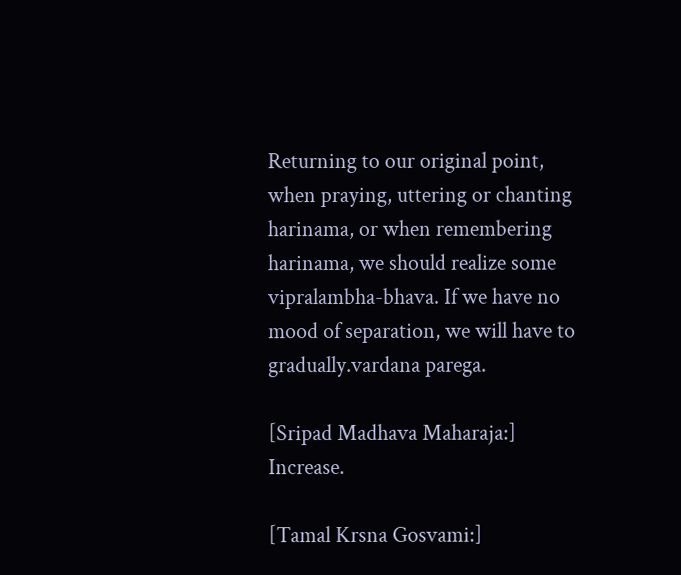Returning to our original point, when praying, uttering or chanting harinama, or when remembering harinama, we should realize some vipralambha-bhava. If we have no mood of separation, we will have to gradually.vardana parega.

[Sripad Madhava Maharaja:] Increase.

[Tamal Krsna Gosvami:]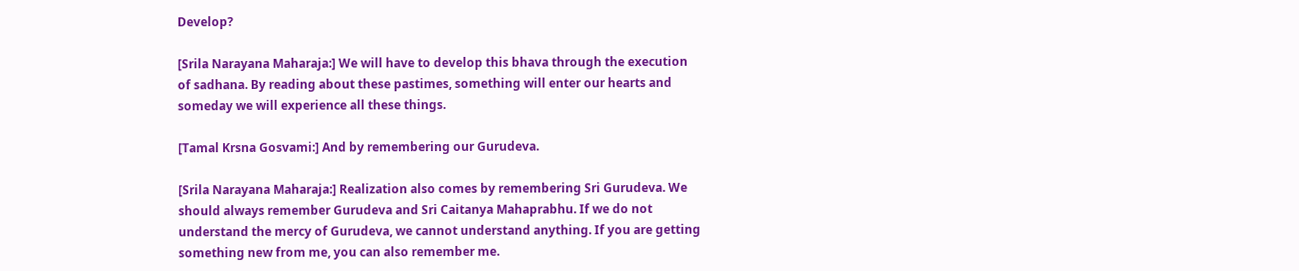Develop?

[Srila Narayana Maharaja:] We will have to develop this bhava through the execution of sadhana. By reading about these pastimes, something will enter our hearts and someday we will experience all these things.

[Tamal Krsna Gosvami:] And by remembering our Gurudeva.

[Srila Narayana Maharaja:] Realization also comes by remembering Sri Gurudeva. We should always remember Gurudeva and Sri Caitanya Mahaprabhu. If we do not understand the mercy of Gurudeva, we cannot understand anything. If you are getting something new from me, you can also remember me.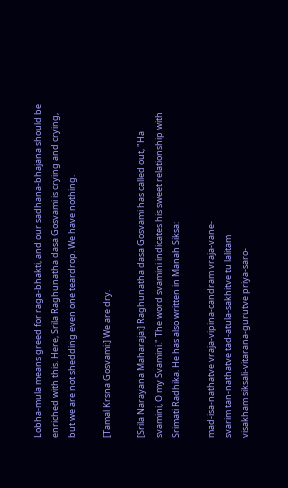Lobha-mula means greed for raga-bhakti, and our sadhana-bhajana should be enriched with this. Here, Srila Raghunatha dasa Gosvami is crying and crying, but we are not shedding even one teardrop. We have nothing.

[Tamal Krsna Gosvami:] We are dry.

[Srila Narayana Maharaja:] Raghunatha dasa Gosvami has called out, "Ha svamini, O my Svamini." The word svamini indicates his sweet relationship with Srimati Radhika. He has also written in Manah Siksa:

mad-isa-nathatve vraja-vipina-candram vraja-vane-
svarim tan-nathatve tad-atula-sakhitve tu lalitam
visakham siksali-vitarana-gurutve priya-saro-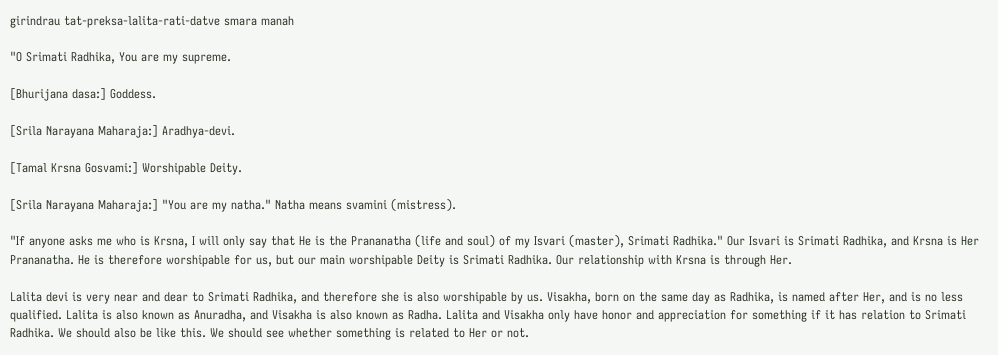girindrau tat-preksa-lalita-rati-datve smara manah

"O Srimati Radhika, You are my supreme.

[Bhurijana dasa:] Goddess.

[Srila Narayana Maharaja:] Aradhya-devi.

[Tamal Krsna Gosvami:] Worshipable Deity.

[Srila Narayana Maharaja:] "You are my natha." Natha means svamini (mistress).

"If anyone asks me who is Krsna, I will only say that He is the Prananatha (life and soul) of my Isvari (master), Srimati Radhika." Our Isvari is Srimati Radhika, and Krsna is Her Prananatha. He is therefore worshipable for us, but our main worshipable Deity is Srimati Radhika. Our relationship with Krsna is through Her.

Lalita devi is very near and dear to Srimati Radhika, and therefore she is also worshipable by us. Visakha, born on the same day as Radhika, is named after Her, and is no less qualified. Lalita is also known as Anuradha, and Visakha is also known as Radha. Lalita and Visakha only have honor and appreciation for something if it has relation to Srimati Radhika. We should also be like this. We should see whether something is related to Her or not.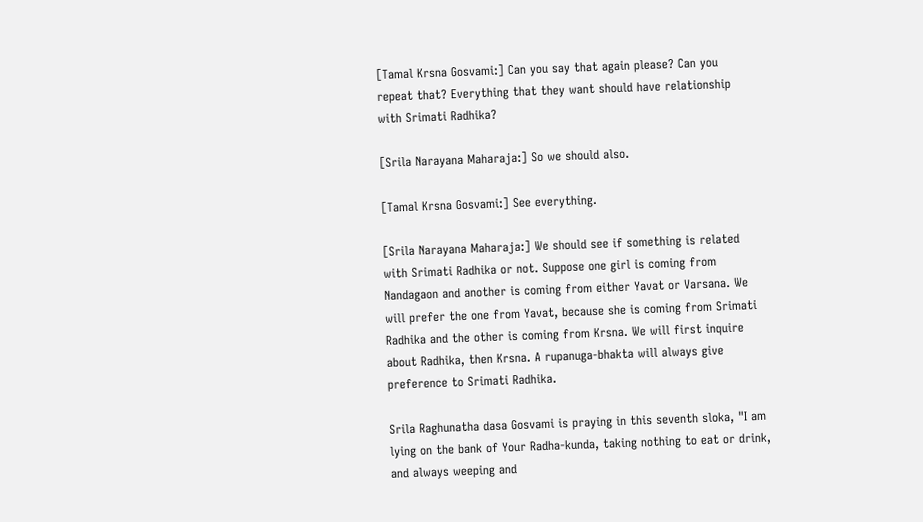[Tamal Krsna Gosvami:] Can you say that again please? Can you repeat that? Everything that they want should have relationship with Srimati Radhika?

[Srila Narayana Maharaja:] So we should also.

[Tamal Krsna Gosvami:] See everything.

[Srila Narayana Maharaja:] We should see if something is related with Srimati Radhika or not. Suppose one girl is coming from Nandagaon and another is coming from either Yavat or Varsana. We will prefer the one from Yavat, because she is coming from Srimati Radhika and the other is coming from Krsna. We will first inquire about Radhika, then Krsna. A rupanuga-bhakta will always give preference to Srimati Radhika.

Srila Raghunatha dasa Gosvami is praying in this seventh sloka, "I am lying on the bank of Your Radha-kunda, taking nothing to eat or drink, and always weeping and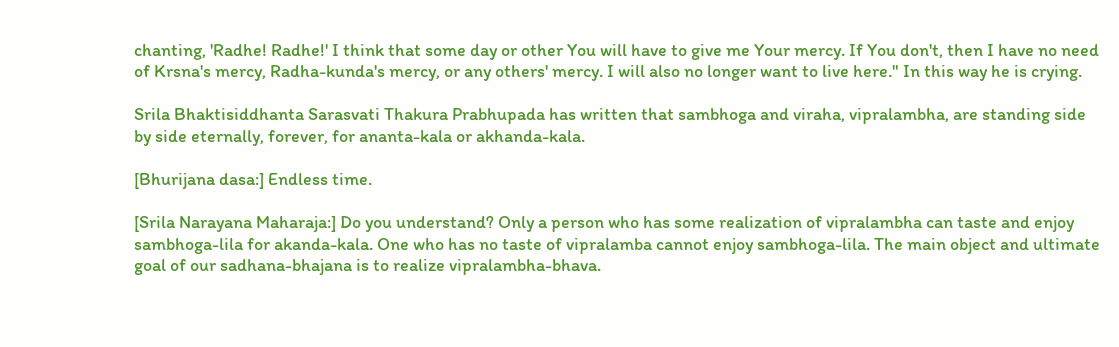chanting, 'Radhe! Radhe!' I think that some day or other You will have to give me Your mercy. If You don't, then I have no need of Krsna's mercy, Radha-kunda's mercy, or any others' mercy. I will also no longer want to live here." In this way he is crying.

Srila Bhaktisiddhanta Sarasvati Thakura Prabhupada has written that sambhoga and viraha, vipralambha, are standing side by side eternally, forever, for ananta-kala or akhanda-kala.

[Bhurijana dasa:] Endless time.

[Srila Narayana Maharaja:] Do you understand? Only a person who has some realization of vipralambha can taste and enjoy sambhoga-lila for akanda-kala. One who has no taste of vipralamba cannot enjoy sambhoga-lila. The main object and ultimate goal of our sadhana-bhajana is to realize vipralambha-bhava.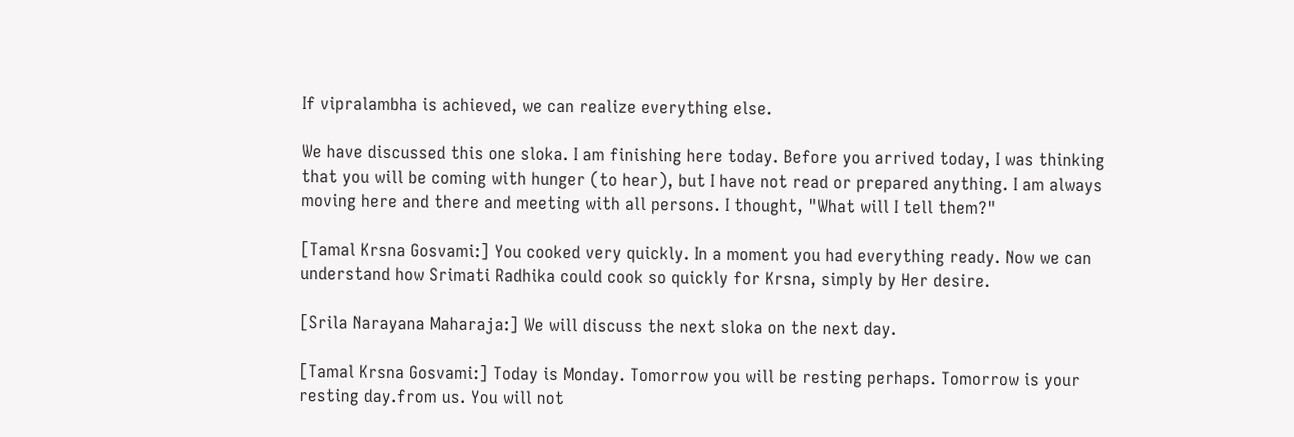If vipralambha is achieved, we can realize everything else.

We have discussed this one sloka. I am finishing here today. Before you arrived today, I was thinking that you will be coming with hunger (to hear), but I have not read or prepared anything. I am always moving here and there and meeting with all persons. I thought, "What will I tell them?"

[Tamal Krsna Gosvami:] You cooked very quickly. In a moment you had everything ready. Now we can understand how Srimati Radhika could cook so quickly for Krsna, simply by Her desire.

[Srila Narayana Maharaja:] We will discuss the next sloka on the next day.

[Tamal Krsna Gosvami:] Today is Monday. Tomorrow you will be resting perhaps. Tomorrow is your resting day.from us. You will not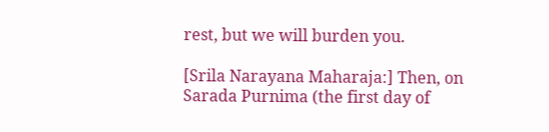rest, but we will burden you.

[Srila Narayana Maharaja:] Then, on Sarada Purnima (the first day of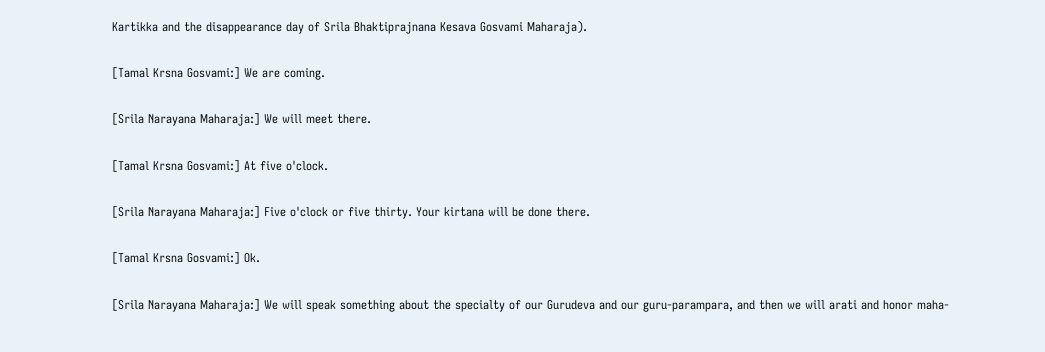Kartikka and the disappearance day of Srila Bhaktiprajnana Kesava Gosvami Maharaja).

[Tamal Krsna Gosvami:] We are coming.

[Srila Narayana Maharaja:] We will meet there.

[Tamal Krsna Gosvami:] At five o'clock.

[Srila Narayana Maharaja:] Five o'clock or five thirty. Your kirtana will be done there.

[Tamal Krsna Gosvami:] Ok.

[Srila Narayana Maharaja:] We will speak something about the specialty of our Gurudeva and our guru-parampara, and then we will arati and honor maha-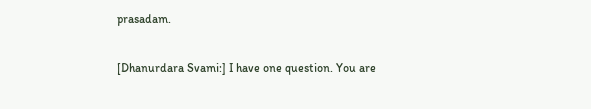prasadam.

[Dhanurdara Svami:] I have one question. You are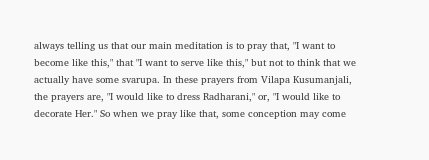always telling us that our main meditation is to pray that, "I want to become like this," that "I want to serve like this," but not to think that we actually have some svarupa. In these prayers from Vilapa Kusumanjali, the prayers are, "I would like to dress Radharani," or, "I would like to decorate Her." So when we pray like that, some conception may come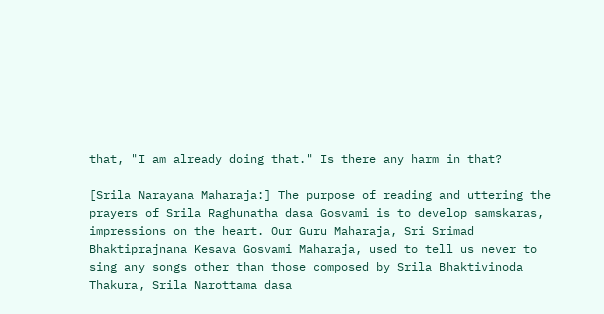that, "I am already doing that." Is there any harm in that?

[Srila Narayana Maharaja:] The purpose of reading and uttering the prayers of Srila Raghunatha dasa Gosvami is to develop samskaras, impressions on the heart. Our Guru Maharaja, Sri Srimad Bhaktiprajnana Kesava Gosvami Maharaja, used to tell us never to sing any songs other than those composed by Srila Bhaktivinoda Thakura, Srila Narottama dasa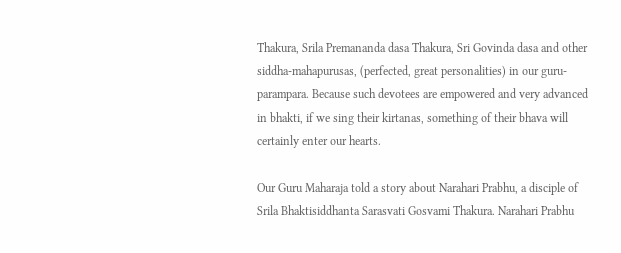Thakura, Srila Premananda dasa Thakura, Sri Govinda dasa and other siddha-mahapurusas, (perfected, great personalities) in our guru-parampara. Because such devotees are empowered and very advanced in bhakti, if we sing their kirtanas, something of their bhava will certainly enter our hearts.

Our Guru Maharaja told a story about Narahari Prabhu, a disciple of Srila Bhaktisiddhanta Sarasvati Gosvami Thakura. Narahari Prabhu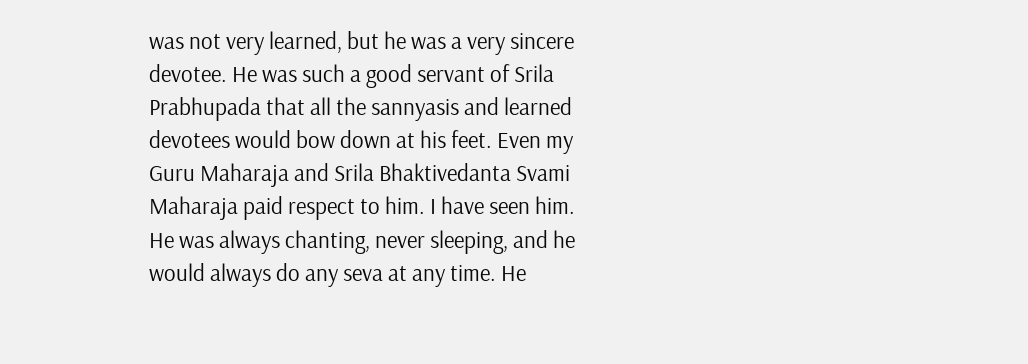was not very learned, but he was a very sincere devotee. He was such a good servant of Srila Prabhupada that all the sannyasis and learned devotees would bow down at his feet. Even my Guru Maharaja and Srila Bhaktivedanta Svami Maharaja paid respect to him. I have seen him. He was always chanting, never sleeping, and he would always do any seva at any time. He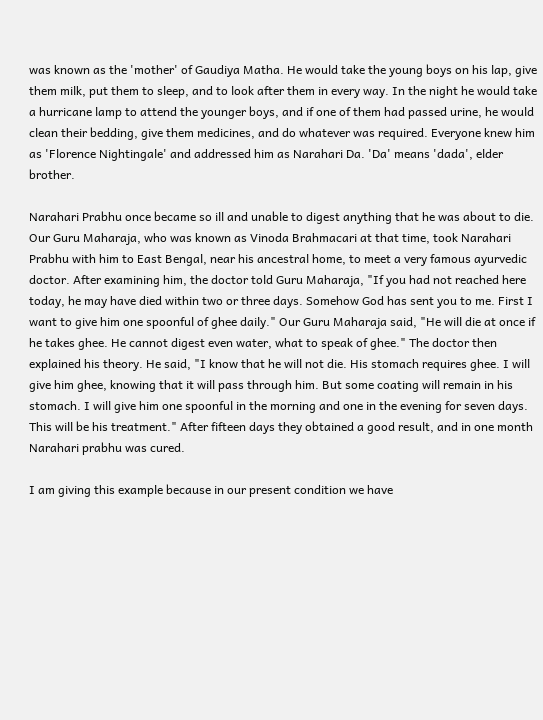was known as the 'mother' of Gaudiya Matha. He would take the young boys on his lap, give them milk, put them to sleep, and to look after them in every way. In the night he would take a hurricane lamp to attend the younger boys, and if one of them had passed urine, he would clean their bedding, give them medicines, and do whatever was required. Everyone knew him as 'Florence Nightingale' and addressed him as Narahari Da. 'Da' means 'dada', elder brother.

Narahari Prabhu once became so ill and unable to digest anything that he was about to die. Our Guru Maharaja, who was known as Vinoda Brahmacari at that time, took Narahari Prabhu with him to East Bengal, near his ancestral home, to meet a very famous ayurvedic doctor. After examining him, the doctor told Guru Maharaja, "If you had not reached here today, he may have died within two or three days. Somehow God has sent you to me. First I want to give him one spoonful of ghee daily." Our Guru Maharaja said, "He will die at once if he takes ghee. He cannot digest even water, what to speak of ghee." The doctor then explained his theory. He said, "I know that he will not die. His stomach requires ghee. I will give him ghee, knowing that it will pass through him. But some coating will remain in his stomach. I will give him one spoonful in the morning and one in the evening for seven days. This will be his treatment." After fifteen days they obtained a good result, and in one month Narahari prabhu was cured.

I am giving this example because in our present condition we have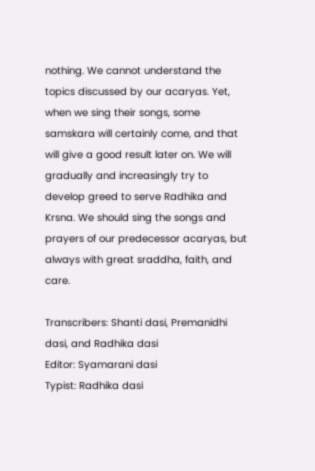nothing. We cannot understand the topics discussed by our acaryas. Yet, when we sing their songs, some samskara will certainly come, and that will give a good result later on. We will gradually and increasingly try to develop greed to serve Radhika and Krsna. We should sing the songs and prayers of our predecessor acaryas, but always with great sraddha, faith, and care.

Transcribers: Shanti dasi, Premanidhi dasi, and Radhika dasi
Editor: Syamarani dasi
Typist: Radhika dasi